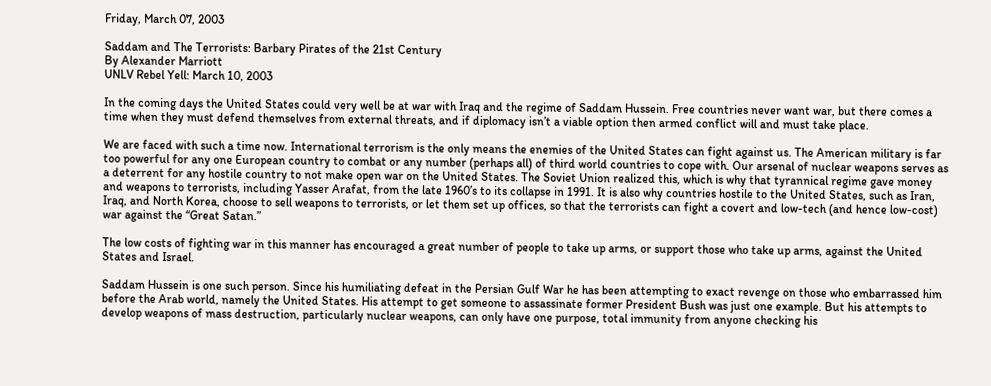Friday, March 07, 2003

Saddam and The Terrorists: Barbary Pirates of the 21st Century
By Alexander Marriott
UNLV Rebel Yell: March 10, 2003

In the coming days the United States could very well be at war with Iraq and the regime of Saddam Hussein. Free countries never want war, but there comes a time when they must defend themselves from external threats, and if diplomacy isn’t a viable option then armed conflict will and must take place.

We are faced with such a time now. International terrorism is the only means the enemies of the United States can fight against us. The American military is far too powerful for any one European country to combat or any number (perhaps all) of third world countries to cope with. Our arsenal of nuclear weapons serves as a deterrent for any hostile country to not make open war on the United States. The Soviet Union realized this, which is why that tyrannical regime gave money and weapons to terrorists, including Yasser Arafat, from the late 1960’s to its collapse in 1991. It is also why countries hostile to the United States, such as Iran, Iraq, and North Korea, choose to sell weapons to terrorists, or let them set up offices, so that the terrorists can fight a covert and low-tech (and hence low-cost) war against the “Great Satan.”

The low costs of fighting war in this manner has encouraged a great number of people to take up arms, or support those who take up arms, against the United States and Israel.

Saddam Hussein is one such person. Since his humiliating defeat in the Persian Gulf War he has been attempting to exact revenge on those who embarrassed him before the Arab world, namely the United States. His attempt to get someone to assassinate former President Bush was just one example. But his attempts to develop weapons of mass destruction, particularly nuclear weapons, can only have one purpose, total immunity from anyone checking his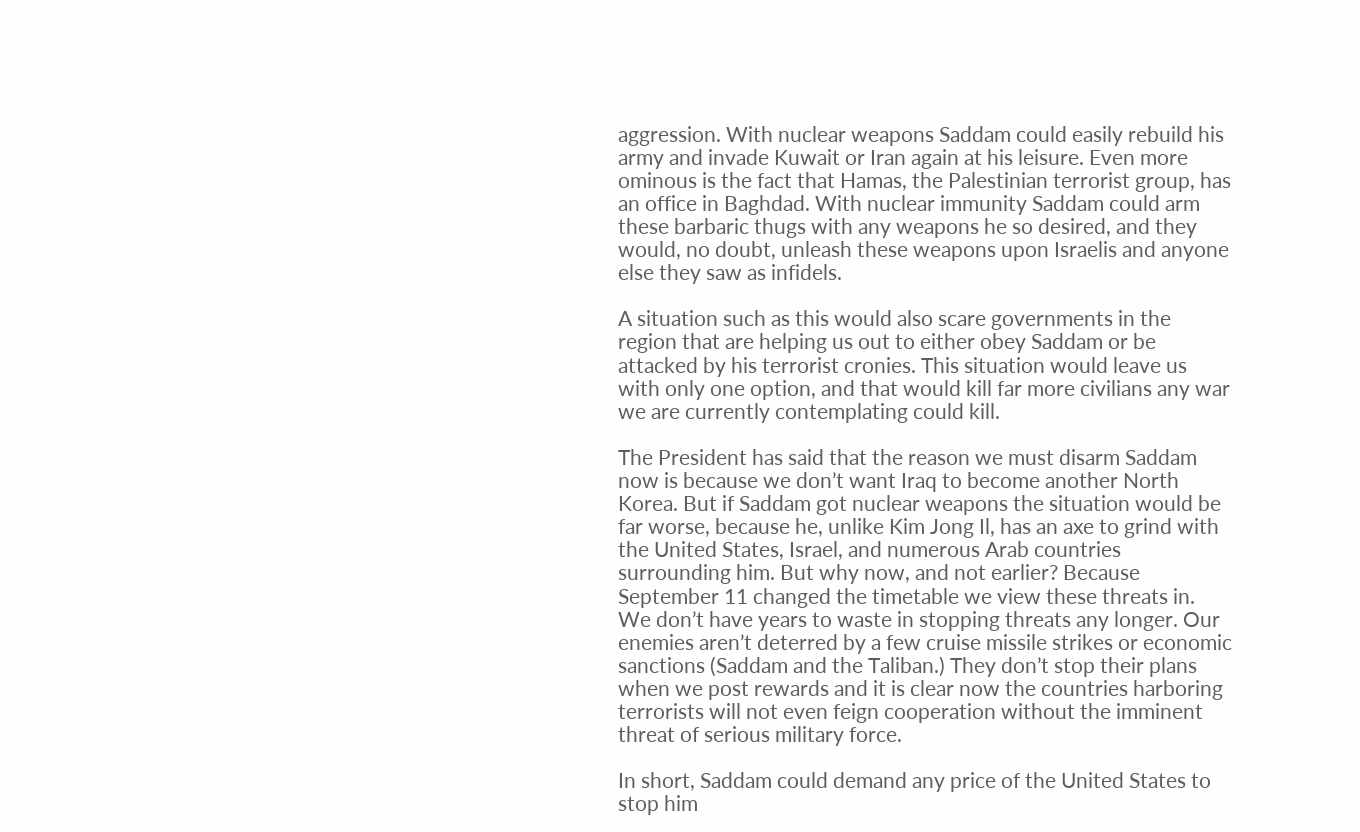aggression. With nuclear weapons Saddam could easily rebuild his army and invade Kuwait or Iran again at his leisure. Even more ominous is the fact that Hamas, the Palestinian terrorist group, has an office in Baghdad. With nuclear immunity Saddam could arm these barbaric thugs with any weapons he so desired, and they would, no doubt, unleash these weapons upon Israelis and anyone else they saw as infidels.

A situation such as this would also scare governments in the region that are helping us out to either obey Saddam or be attacked by his terrorist cronies. This situation would leave us with only one option, and that would kill far more civilians any war we are currently contemplating could kill.

The President has said that the reason we must disarm Saddam now is because we don’t want Iraq to become another North Korea. But if Saddam got nuclear weapons the situation would be far worse, because he, unlike Kim Jong Il, has an axe to grind with the United States, Israel, and numerous Arab countries surrounding him. But why now, and not earlier? Because September 11 changed the timetable we view these threats in. We don’t have years to waste in stopping threats any longer. Our enemies aren’t deterred by a few cruise missile strikes or economic sanctions (Saddam and the Taliban.) They don’t stop their plans when we post rewards and it is clear now the countries harboring terrorists will not even feign cooperation without the imminent threat of serious military force.

In short, Saddam could demand any price of the United States to stop him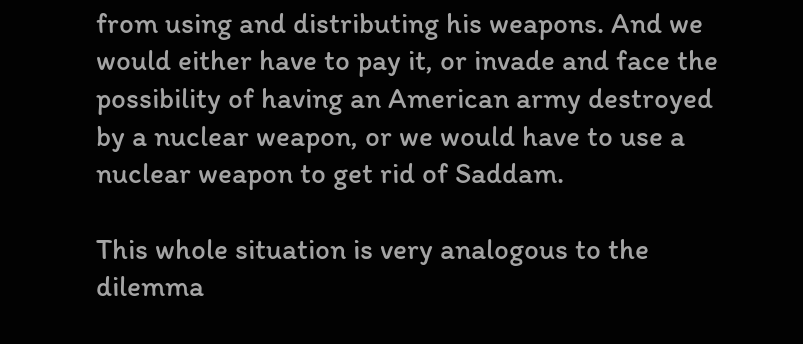from using and distributing his weapons. And we would either have to pay it, or invade and face the possibility of having an American army destroyed by a nuclear weapon, or we would have to use a nuclear weapon to get rid of Saddam.

This whole situation is very analogous to the dilemma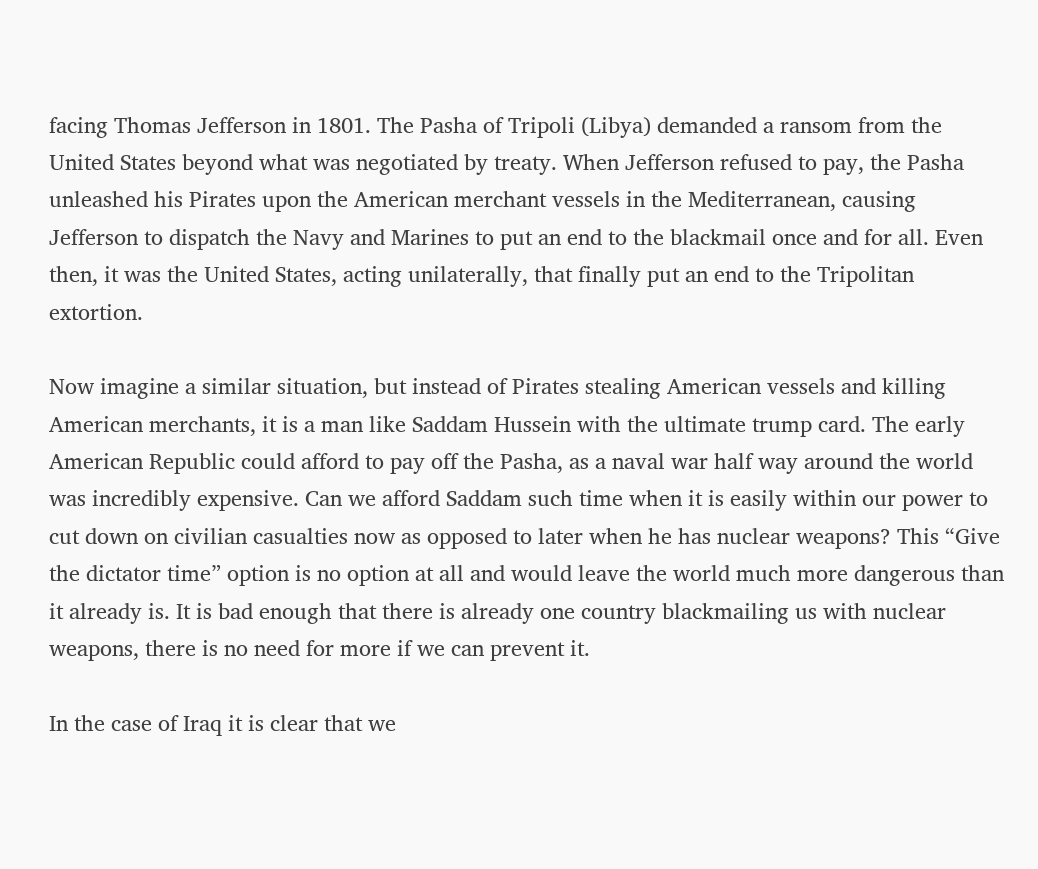facing Thomas Jefferson in 1801. The Pasha of Tripoli (Libya) demanded a ransom from the United States beyond what was negotiated by treaty. When Jefferson refused to pay, the Pasha unleashed his Pirates upon the American merchant vessels in the Mediterranean, causing Jefferson to dispatch the Navy and Marines to put an end to the blackmail once and for all. Even then, it was the United States, acting unilaterally, that finally put an end to the Tripolitan extortion.

Now imagine a similar situation, but instead of Pirates stealing American vessels and killing American merchants, it is a man like Saddam Hussein with the ultimate trump card. The early American Republic could afford to pay off the Pasha, as a naval war half way around the world was incredibly expensive. Can we afford Saddam such time when it is easily within our power to cut down on civilian casualties now as opposed to later when he has nuclear weapons? This “Give the dictator time” option is no option at all and would leave the world much more dangerous than it already is. It is bad enough that there is already one country blackmailing us with nuclear weapons, there is no need for more if we can prevent it.

In the case of Iraq it is clear that we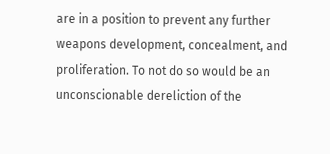are in a position to prevent any further weapons development, concealment, and proliferation. To not do so would be an unconscionable dereliction of the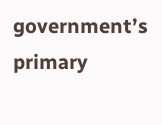government’s primary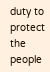duty to protect the people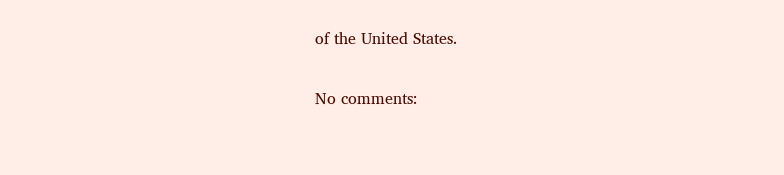of the United States.

No comments: